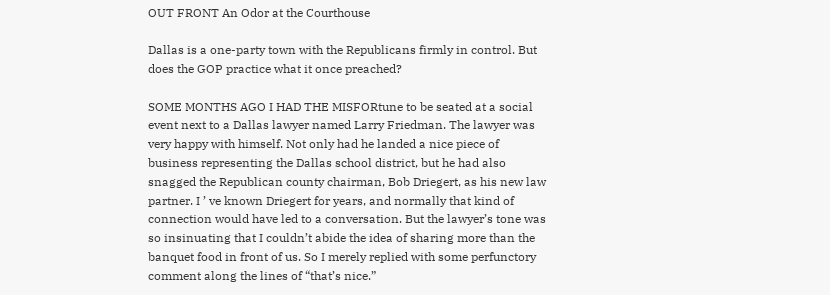OUT FRONT An Odor at the Courthouse

Dallas is a one-party town with the Republicans firmly in control. But does the GOP practice what it once preached?

SOME MONTHS AGO I HAD THE MISFORtune to be seated at a social event next to a Dallas lawyer named Larry Friedman. The lawyer was very happy with himself. Not only had he landed a nice piece of business representing the Dallas school district, but he had also snagged the Republican county chairman, Bob Driegert, as his new law partner. I ’ ve known Driegert for years, and normally that kind of connection would have led to a conversation. But the lawyer’s tone was so insinuating that I couldn’t abide the idea of sharing more than the banquet food in front of us. So I merely replied with some perfunctory comment along the lines of “that’s nice.”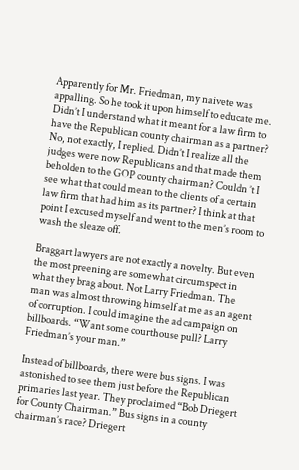Apparently for Mr. Friedman, my naivete was appalling. So he took it upon himself to educate me. Didn’t I understand what it meant for a law firm to have the Republican county chairman as a partner? No, not exactly, I replied. Didn’t I realize all the judges were now Republicans and that made them beholden to the GOP county chairman? Couldn ’t I see what that could mean to the clients of a certain law firm that had him as its partner? I think at that point I excused myself and went to the men’s room to wash the sleaze off.

Braggart lawyers are not exactly a novelty. But even the most preening are somewhat circumspect in what they brag about. Not Larry Friedman. The man was almost throwing himself at me as an agent of corruption. I could imagine the ad campaign on billboards. “Want some courthouse pull? Larry Friedman’s your man.”

Instead of billboards, there were bus signs. I was astonished to see them just before the Republican primaries last year. They proclaimed “Bob Driegert for County Chairman.” Bus signs in a county chairman’s race? Driegert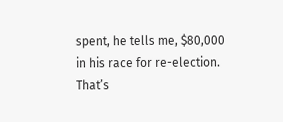spent, he tells me, $80,000 in his race for re-election. That’s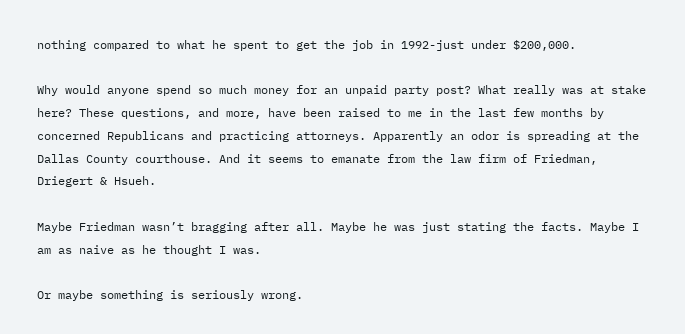nothing compared to what he spent to get the job in 1992-just under $200,000.

Why would anyone spend so much money for an unpaid party post? What really was at stake here? These questions, and more, have been raised to me in the last few months by concerned Republicans and practicing attorneys. Apparently an odor is spreading at the Dallas County courthouse. And it seems to emanate from the law firm of Friedman, Driegert & Hsueh.

Maybe Friedman wasn’t bragging after all. Maybe he was just stating the facts. Maybe I am as naive as he thought I was.

Or maybe something is seriously wrong.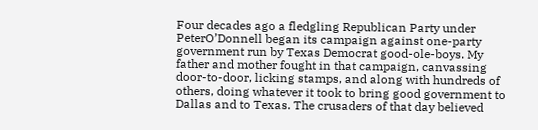Four decades ago a fledgling Republican Party under PeterO’Donnell began its campaign against one-party government run by Texas Democrat good-ole-boys. My father and mother fought in that campaign, canvassing door-to-door, licking stamps, and along with hundreds of others, doing whatever it took to bring good government to Dallas and to Texas. The crusaders of that day believed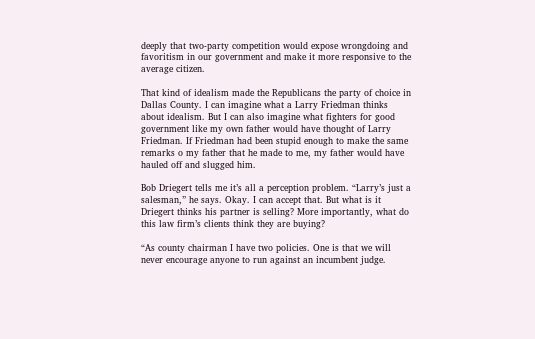deeply that two-party competition would expose wrongdoing and favoritism in our government and make it more responsive to the average citizen.

That kind of idealism made the Republicans the party of choice in Dallas County. I can imagine what a Larry Friedman thinks about idealism. But I can also imagine what fighters for good government like my own father would have thought of Larry Friedman. If Friedman had been stupid enough to make the same remarks o my father that he made to me, my father would have hauled off and slugged him.

Bob Driegert tells me it’s all a perception problem. “Larry’s just a salesman,” he says. Okay. I can accept that. But what is it Driegert thinks his partner is selling? More importantly, what do this law firm’s clients think they are buying?

“As county chairman I have two policies. One is that we will never encourage anyone to run against an incumbent judge.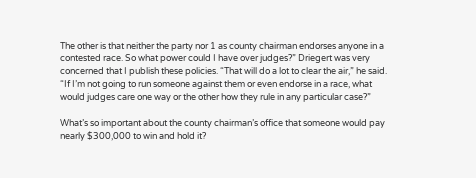The other is that neither the party nor 1 as county chairman endorses anyone in a contested race. So what power could I have over judges?” Driegert was very concerned that I publish these policies. “That will do a lot to clear the air,” he said. “If I’m not going to run someone against them or even endorse in a race, what would judges care one way or the other how they rule in any particular case?”

What’s so important about the county chairman’s office that someone would pay nearly $300,000 to win and hold it?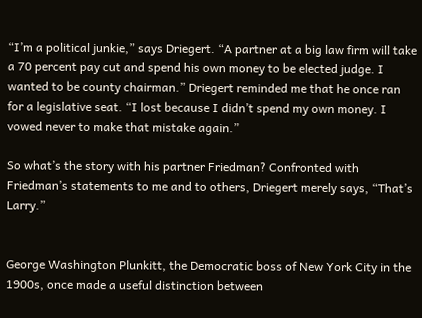“I’m a political junkie,” says Driegert. “A partner at a big law firm will take a 70 percent pay cut and spend his own money to be elected judge. I wanted to be county chairman.” Driegert reminded me that he once ran for a legislative seat. “I lost because I didn’t spend my own money. I vowed never to make that mistake again.”

So what’s the story with his partner Friedman? Confronted with Friedman’s statements to me and to others, Driegert merely says, “That’s Larry.”


George Washington Plunkitt, the Democratic boss of New York City in the 1900s, once made a useful distinction between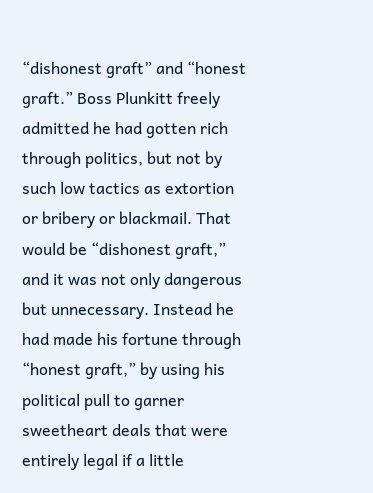“dishonest graft” and “honest graft.” Boss Plunkitt freely admitted he had gotten rich through politics, but not by such low tactics as extortion or bribery or blackmail. That would be “dishonest graft,” and it was not only dangerous but unnecessary. Instead he had made his fortune through “honest graft,” by using his political pull to garner sweetheart deals that were entirely legal if a little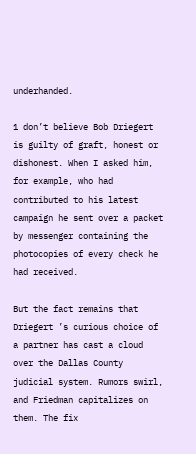underhanded.

1 don’t believe Bob Driegert is guilty of graft, honest or dishonest. When I asked him, for example, who had contributed to his latest campaign he sent over a packet by messenger containing the photocopies of every check he had received.

But the fact remains that Driegert ’s curious choice of a partner has cast a cloud over the Dallas County judicial system. Rumors swirl, and Friedman capitalizes on them. The fix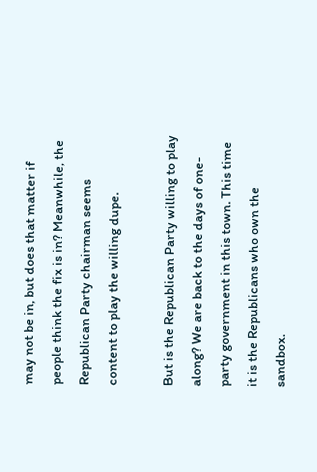may not be in, but does that matter if people think the fix is in? Meanwhile, the Republican Party chairman seems content to play the willing dupe.

But is the Republican Party willing to play along? We are back to the days of one-party government in this town. This time it is the Republicans who own the sandbox.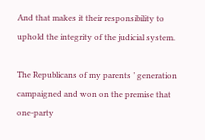And that makes it their responsibility to uphold the integrity of the judicial system.

The Republicans of my parents ’ generation campaigned and won on the premise that one-party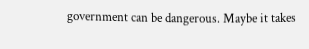government can be dangerous. Maybe it takes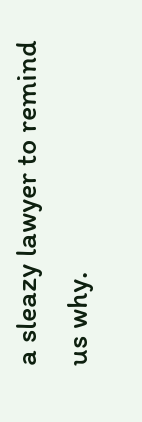a sleazy lawyer to remind us why.